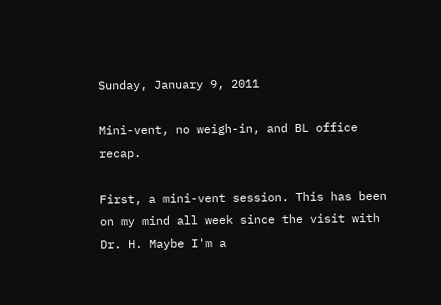Sunday, January 9, 2011

Mini-vent, no weigh-in, and BL office recap.

First, a mini-vent session. This has been on my mind all week since the visit with Dr. H. Maybe I'm a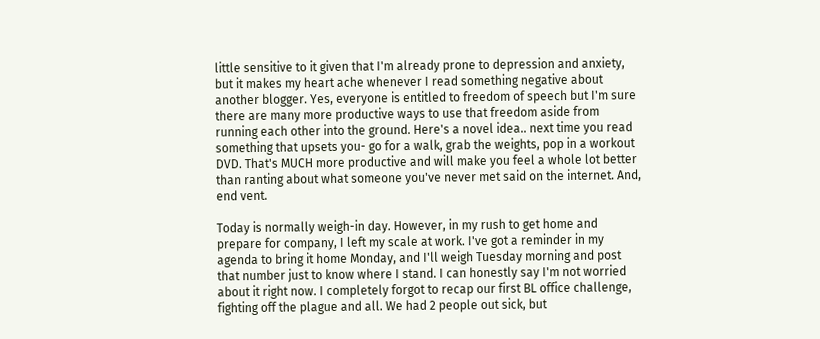little sensitive to it given that I'm already prone to depression and anxiety, but it makes my heart ache whenever I read something negative about another blogger. Yes, everyone is entitled to freedom of speech but I'm sure there are many more productive ways to use that freedom aside from running each other into the ground. Here's a novel idea.. next time you read something that upsets you- go for a walk, grab the weights, pop in a workout DVD. That's MUCH more productive and will make you feel a whole lot better than ranting about what someone you've never met said on the internet. And, end vent.

Today is normally weigh-in day. However, in my rush to get home and prepare for company, I left my scale at work. I've got a reminder in my agenda to bring it home Monday, and I'll weigh Tuesday morning and post that number just to know where I stand. I can honestly say I'm not worried about it right now. I completely forgot to recap our first BL office challenge, fighting off the plague and all. We had 2 people out sick, but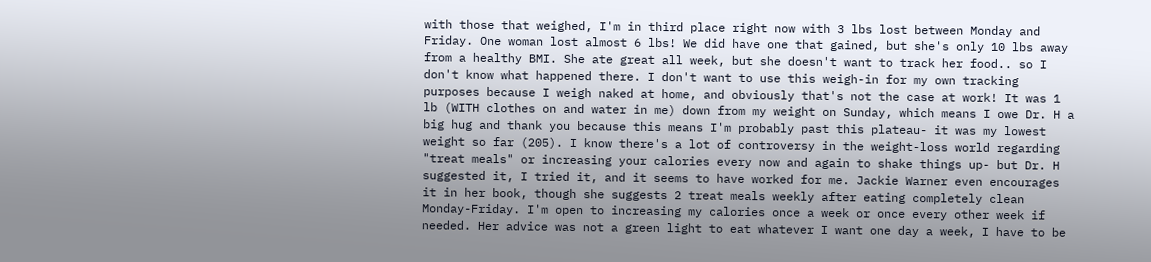with those that weighed, I'm in third place right now with 3 lbs lost between Monday and Friday. One woman lost almost 6 lbs! We did have one that gained, but she's only 10 lbs away from a healthy BMI. She ate great all week, but she doesn't want to track her food.. so I don't know what happened there. I don't want to use this weigh-in for my own tracking purposes because I weigh naked at home, and obviously that's not the case at work! It was 1 lb (WITH clothes on and water in me) down from my weight on Sunday, which means I owe Dr. H a big hug and thank you because this means I'm probably past this plateau- it was my lowest weight so far (205). I know there's a lot of controversy in the weight-loss world regarding "treat meals" or increasing your calories every now and again to shake things up- but Dr. H suggested it, I tried it, and it seems to have worked for me. Jackie Warner even encourages it in her book, though she suggests 2 treat meals weekly after eating completely clean Monday-Friday. I'm open to increasing my calories once a week or once every other week if needed. Her advice was not a green light to eat whatever I want one day a week, I have to be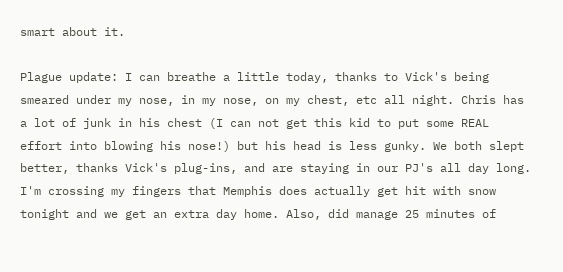smart about it.

Plague update: I can breathe a little today, thanks to Vick's being smeared under my nose, in my nose, on my chest, etc all night. Chris has a lot of junk in his chest (I can not get this kid to put some REAL effort into blowing his nose!) but his head is less gunky. We both slept better, thanks Vick's plug-ins, and are staying in our PJ's all day long. I'm crossing my fingers that Memphis does actually get hit with snow tonight and we get an extra day home. Also, did manage 25 minutes of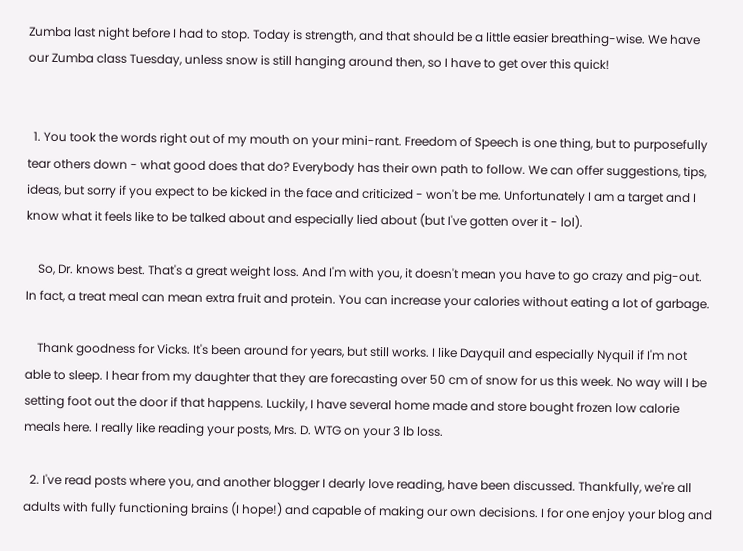Zumba last night before I had to stop. Today is strength, and that should be a little easier breathing-wise. We have our Zumba class Tuesday, unless snow is still hanging around then, so I have to get over this quick!


  1. You took the words right out of my mouth on your mini-rant. Freedom of Speech is one thing, but to purposefully tear others down - what good does that do? Everybody has their own path to follow. We can offer suggestions, tips, ideas, but sorry if you expect to be kicked in the face and criticized - won't be me. Unfortunately I am a target and I know what it feels like to be talked about and especially lied about (but I've gotten over it - lol).

    So, Dr. knows best. That's a great weight loss. And I'm with you, it doesn't mean you have to go crazy and pig-out. In fact, a treat meal can mean extra fruit and protein. You can increase your calories without eating a lot of garbage.

    Thank goodness for Vicks. It's been around for years, but still works. I like Dayquil and especially Nyquil if I'm not able to sleep. I hear from my daughter that they are forecasting over 50 cm of snow for us this week. No way will I be setting foot out the door if that happens. Luckily, I have several home made and store bought frozen low calorie meals here. I really like reading your posts, Mrs. D. WTG on your 3 lb loss.

  2. I've read posts where you, and another blogger I dearly love reading, have been discussed. Thankfully, we're all adults with fully functioning brains (I hope!) and capable of making our own decisions. I for one enjoy your blog and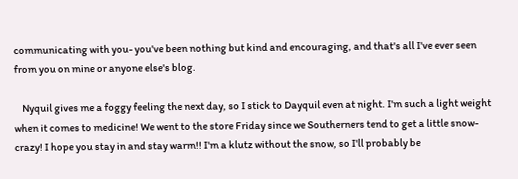communicating with you- you've been nothing but kind and encouraging, and that's all I've ever seen from you on mine or anyone else's blog.

    Nyquil gives me a foggy feeling the next day, so I stick to Dayquil even at night. I'm such a light weight when it comes to medicine! We went to the store Friday since we Southerners tend to get a little snow-crazy! I hope you stay in and stay warm!! I'm a klutz without the snow, so I'll probably be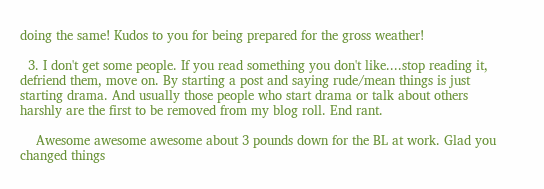doing the same! Kudos to you for being prepared for the gross weather!

  3. I don't get some people. If you read something you don't like....stop reading it, defriend them, move on. By starting a post and saying rude/mean things is just starting drama. And usually those people who start drama or talk about others harshly are the first to be removed from my blog roll. End rant.

    Awesome awesome awesome about 3 pounds down for the BL at work. Glad you changed things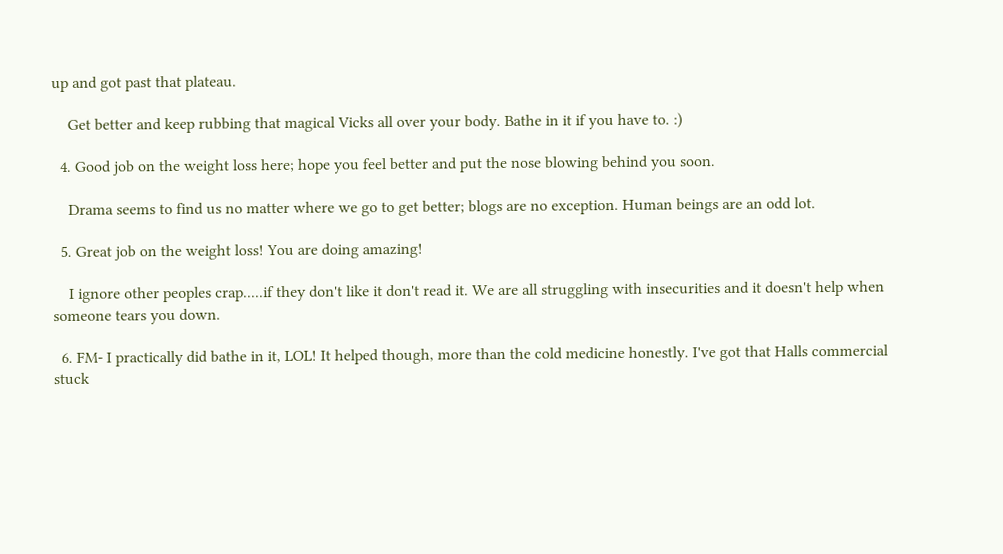up and got past that plateau.

    Get better and keep rubbing that magical Vicks all over your body. Bathe in it if you have to. :)

  4. Good job on the weight loss here; hope you feel better and put the nose blowing behind you soon.

    Drama seems to find us no matter where we go to get better; blogs are no exception. Human beings are an odd lot.

  5. Great job on the weight loss! You are doing amazing!

    I ignore other peoples crap.....if they don't like it don't read it. We are all struggling with insecurities and it doesn't help when someone tears you down.

  6. FM- I practically did bathe in it, LOL! It helped though, more than the cold medicine honestly. I've got that Halls commercial stuck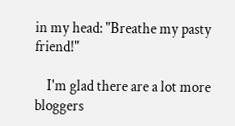in my head: "Breathe my pasty friend!"

    I'm glad there are a lot more bloggers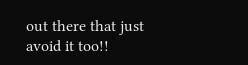out there that just avoid it too!!